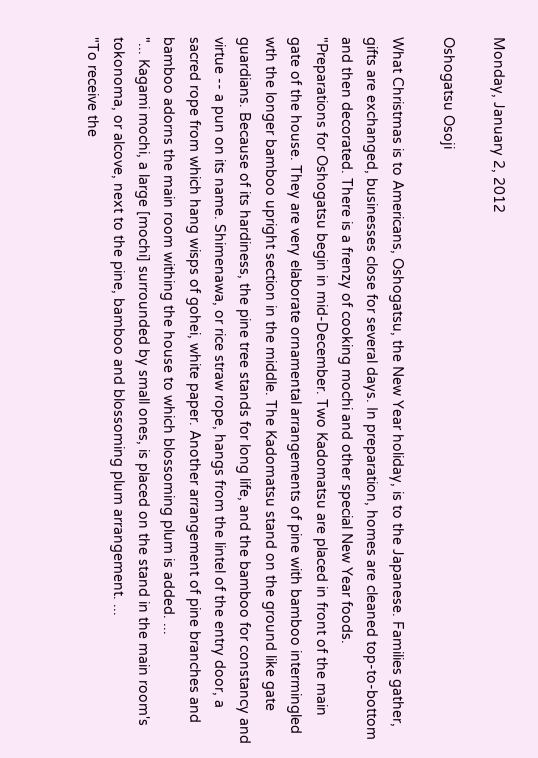Monday, January 2, 2012

Oshogatsu Osoji

What Christmas is to Americans, Oshogatsu, the New Year holiday, is to the Japanese. Families gather, gifts are exchanged, businesses close for several days. In preparation, homes are cleaned top-to-bottom and then decorated. There is a frenzy of cooking mochi and other special New Year foods.
"Preparations for Oshogatsu begin in mid-December. Two Kadomatsu are placed in front of the main gate of the house. They are very elaborate ornamental arrangements of pine with bamboo intermingled wth the longer bamboo upright section in the middle. The Kadomatsu stand on the ground like gate guardians. Because of its hardiness, the pine tree stands for long life, and the bamboo for constancy and virtue -- a pun on its name. Shimenawa, or rice straw rope, hangs from the lintel of the entry door, a sacred rope from which hang wisps of gohei, white paper. Another arrangement of pine branches and bamboo adorns the main room withing the house to which blossoming plum is added. ...
"... Kagami mochi, a large [mochi] surrounded by small ones, is placed on the stand in the main room's tokonoma, or alcove, next to the pine, bamboo and blossoming plum arrangement. ...
"To receive the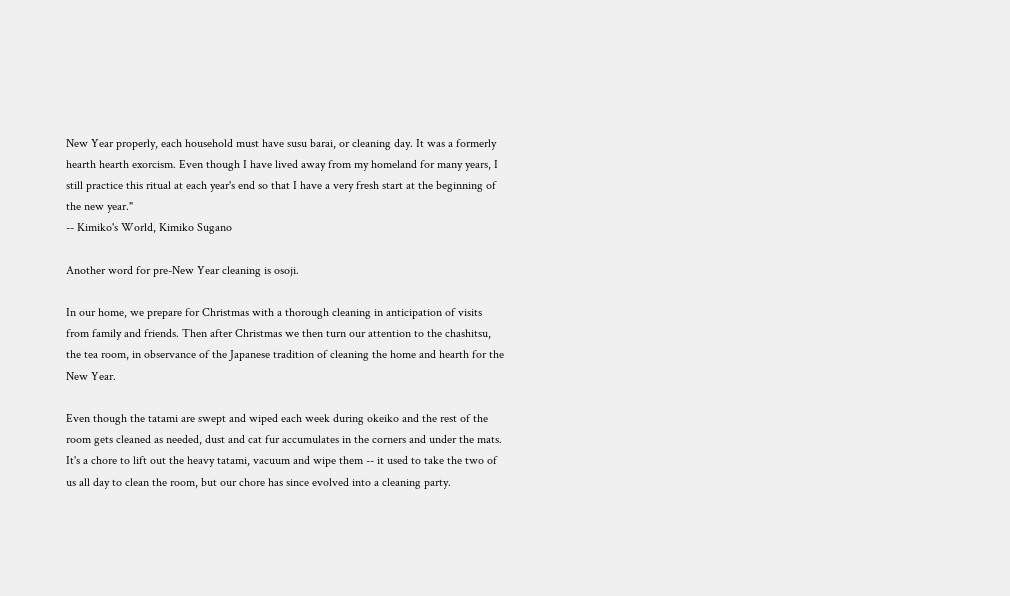New Year properly, each household must have susu barai, or cleaning day. It was a formerly hearth hearth exorcism. Even though I have lived away from my homeland for many years, I still practice this ritual at each year's end so that I have a very fresh start at the beginning of the new year."
-- Kimiko's World, Kimiko Sugano

Another word for pre-New Year cleaning is osoji.

In our home, we prepare for Christmas with a thorough cleaning in anticipation of visits from family and friends. Then after Christmas we then turn our attention to the chashitsu, the tea room, in observance of the Japanese tradition of cleaning the home and hearth for the New Year.

Even though the tatami are swept and wiped each week during okeiko and the rest of the room gets cleaned as needed, dust and cat fur accumulates in the corners and under the mats. It's a chore to lift out the heavy tatami, vacuum and wipe them -- it used to take the two of us all day to clean the room, but our chore has since evolved into a cleaning party.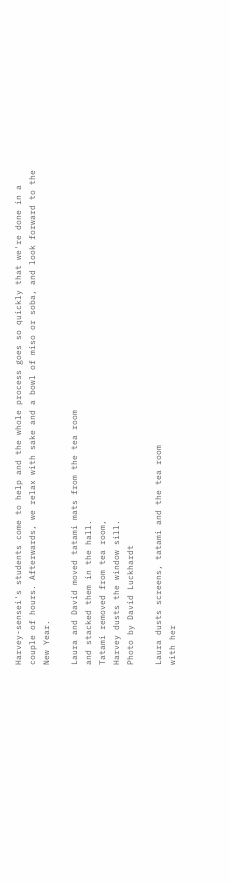Harvey-sensei's students come to help and the whole process goes so quickly that we're done in a couple of hours. Afterwards, we relax with sake and a bowl of miso or soba, and look forward to the New Year.

Laura and David moved tatami mats from the tea room
and stacked them in the hall.
Tatami removed from tea room,
Harvey dusts the window sill.
Photo by David Luckhardt

Laura dusts screens, tatami and the tea room
with her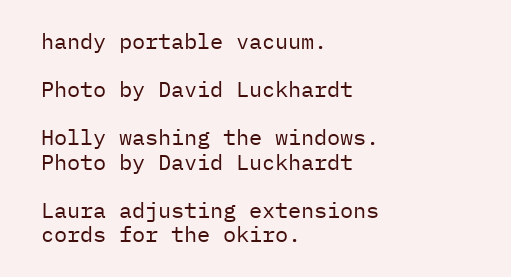handy portable vacuum.

Photo by David Luckhardt

Holly washing the windows.
Photo by David Luckhardt

Laura adjusting extensions cords for the okiro.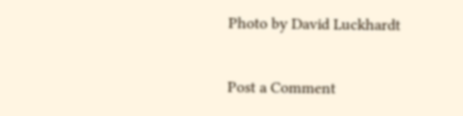Photo by David Luckhardt

Post a Comment